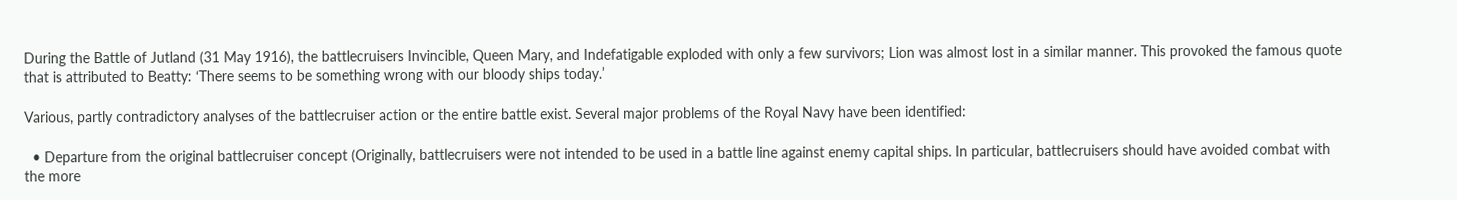During the Battle of Jutland (31 May 1916), the battlecruisers Invincible, Queen Mary, and Indefatigable exploded with only a few survivors; Lion was almost lost in a similar manner. This provoked the famous quote that is attributed to Beatty: ‘There seems to be something wrong with our bloody ships today.’

Various, partly contradictory analyses of the battlecruiser action or the entire battle exist. Several major problems of the Royal Navy have been identified:

  • Departure from the original battlecruiser concept (Originally, battlecruisers were not intended to be used in a battle line against enemy capital ships. In particular, battlecruisers should have avoided combat with the more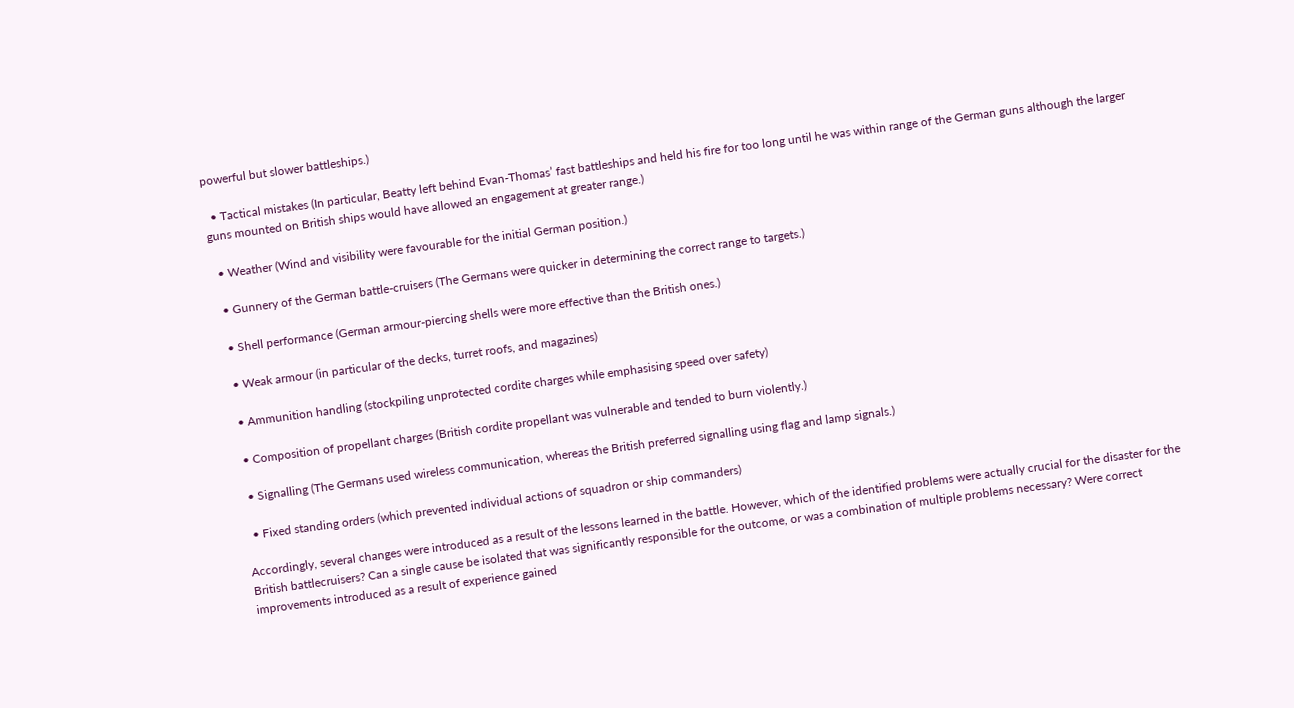powerful but slower battleships.)

  • Tactical mistakes (In particular, Beatty left behind Evan-Thomas’ fast battleships and held his fire for too long until he was within range of the German guns although the larger guns mounted on British ships would have allowed an engagement at greater range.)

  • Weather (Wind and visibility were favourable for the initial German position.)

  • Gunnery of the German battle-cruisers (The Germans were quicker in determining the correct range to targets.)

  • Shell performance (German armour-piercing shells were more effective than the British ones.)

  • Weak armour (in particular of the decks, turret roofs, and magazines)

  • Ammunition handling (stockpiling unprotected cordite charges while emphasising speed over safety)

  • Composition of propellant charges (British cordite propellant was vulnerable and tended to burn violently.)

  • Signalling (The Germans used wireless communication, whereas the British preferred signalling using flag and lamp signals.)

  • Fixed standing orders (which prevented individual actions of squadron or ship commanders)

Accordingly, several changes were introduced as a result of the lessons learned in the battle. However, which of the identified problems were actually crucial for the disaster for the British battlecruisers? Can a single cause be isolated that was significantly responsible for the outcome, or was a combination of multiple problems necessary? Were correct improvements introduced as a result of experience gained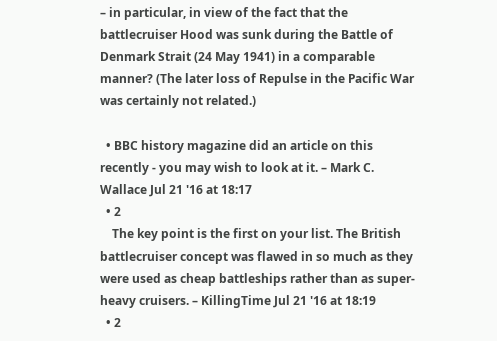– in particular, in view of the fact that the battlecruiser Hood was sunk during the Battle of Denmark Strait (24 May 1941) in a comparable manner? (The later loss of Repulse in the Pacific War was certainly not related.)

  • BBC history magazine did an article on this recently - you may wish to look at it. – Mark C. Wallace Jul 21 '16 at 18:17
  • 2
    The key point is the first on your list. The British battlecruiser concept was flawed in so much as they were used as cheap battleships rather than as super-heavy cruisers. – KillingTime Jul 21 '16 at 18:19
  • 2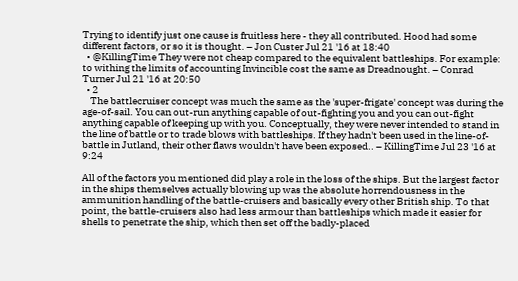Trying to identify just one cause is fruitless here - they all contributed. Hood had some different factors, or so it is thought. – Jon Custer Jul 21 '16 at 18:40
  • @KillingTime They were not cheap compared to the equivalent battleships. For example: to withing the limits of accounting Invincible cost the same as Dreadnought. – Conrad Turner Jul 21 '16 at 20:50
  • 2
    The battlecruiser concept was much the same as the 'super-frigate' concept was during the age-of-sail. You can out-run anything capable of out-fighting you and you can out-fight anything capable of keeping up with you. Conceptually, they were never intended to stand in the line of battle or to trade blows with battleships. If they hadn't been used in the line-of-battle in Jutland, their other flaws wouldn't have been exposed.. – KillingTime Jul 23 '16 at 9:24

All of the factors you mentioned did play a role in the loss of the ships. But the largest factor in the ships themselves actually blowing up was the absolute horrendousness in the ammunition handling of the battle-cruisers and basically every other British ship. To that point, the battle-cruisers also had less armour than battleships which made it easier for shells to penetrate the ship, which then set off the badly-placed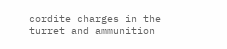cordite charges in the turret and ammunition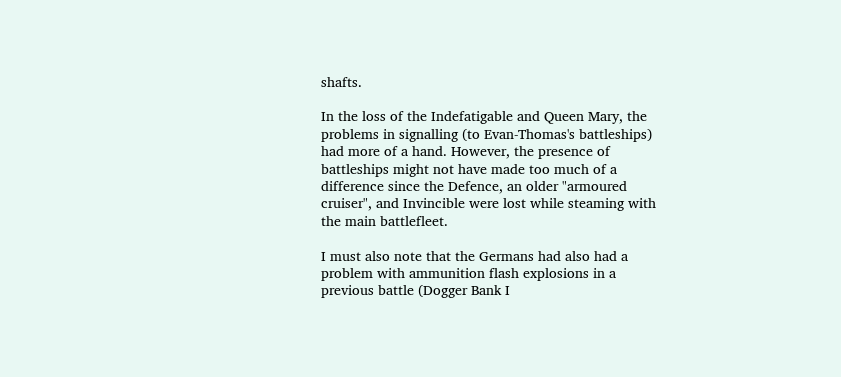shafts.

In the loss of the Indefatigable and Queen Mary, the problems in signalling (to Evan-Thomas's battleships) had more of a hand. However, the presence of battleships might not have made too much of a difference since the Defence, an older "armoured cruiser", and Invincible were lost while steaming with the main battlefleet.

I must also note that the Germans had also had a problem with ammunition flash explosions in a previous battle (Dogger Bank I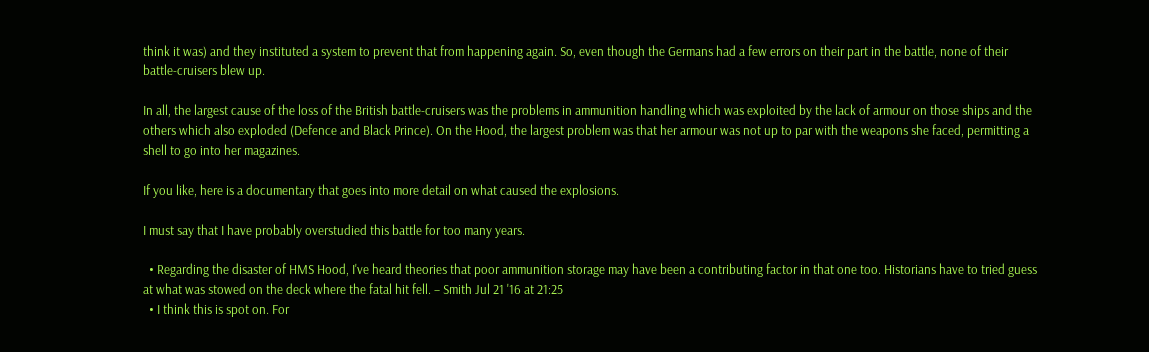think it was) and they instituted a system to prevent that from happening again. So, even though the Germans had a few errors on their part in the battle, none of their battle-cruisers blew up.

In all, the largest cause of the loss of the British battle-cruisers was the problems in ammunition handling which was exploited by the lack of armour on those ships and the others which also exploded (Defence and Black Prince). On the Hood, the largest problem was that her armour was not up to par with the weapons she faced, permitting a shell to go into her magazines.

If you like, here is a documentary that goes into more detail on what caused the explosions.

I must say that I have probably overstudied this battle for too many years.

  • Regarding the disaster of HMS Hood, I've heard theories that poor ammunition storage may have been a contributing factor in that one too. Historians have to tried guess at what was stowed on the deck where the fatal hit fell. – Smith Jul 21 '16 at 21:25
  • I think this is spot on. For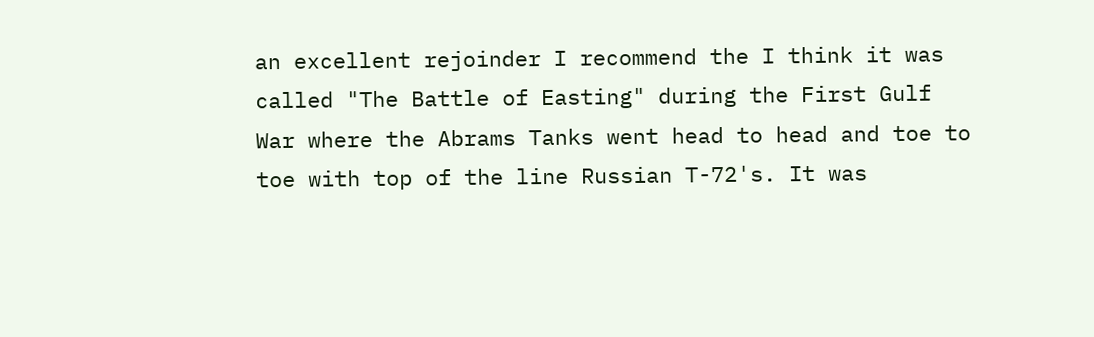an excellent rejoinder I recommend the I think it was called "The Battle of Easting" during the First Gulf War where the Abrams Tanks went head to head and toe to toe with top of the line Russian T-72's. It was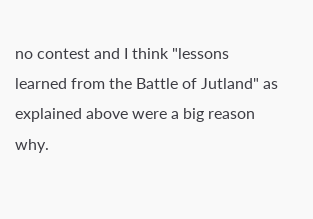no contest and I think "lessons learned from the Battle of Jutland" as explained above were a big reason why.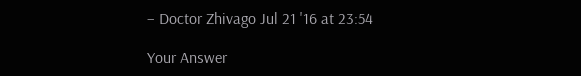– Doctor Zhivago Jul 21 '16 at 23:54

Your Answer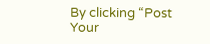By clicking “Post Your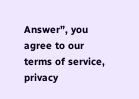Answer”, you agree to our terms of service, privacy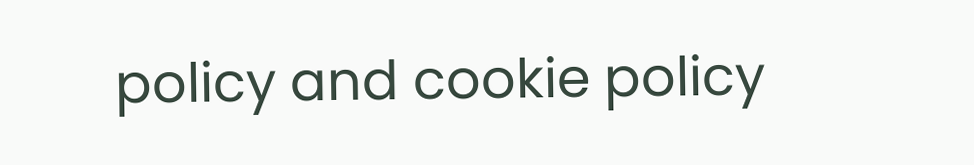policy and cookie policy